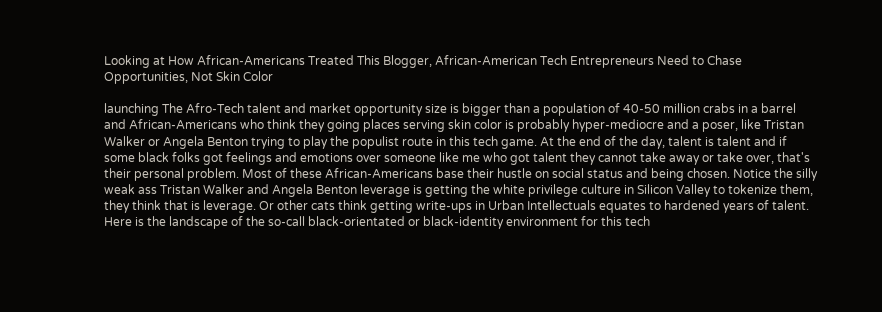Looking at How African-Americans Treated This Blogger, African-American Tech Entrepreneurs Need to Chase Opportunities, Not Skin Color

launching The Afro-Tech talent and market opportunity size is bigger than a population of 40-50 million crabs in a barrel and African-Americans who think they going places serving skin color is probably hyper-mediocre and a poser, like Tristan Walker or Angela Benton trying to play the populist route in this tech game. At the end of the day, talent is talent and if some black folks got feelings and emotions over someone like me who got talent they cannot take away or take over, that's their personal problem. Most of these African-Americans base their hustle on social status and being chosen. Notice the silly weak ass Tristan Walker and Angela Benton leverage is getting the white privilege culture in Silicon Valley to tokenize them, they think that is leverage. Or other cats think getting write-ups in Urban Intellectuals equates to hardened years of talent. Here is the landscape of the so-call black-orientated or black-identity environment for this tech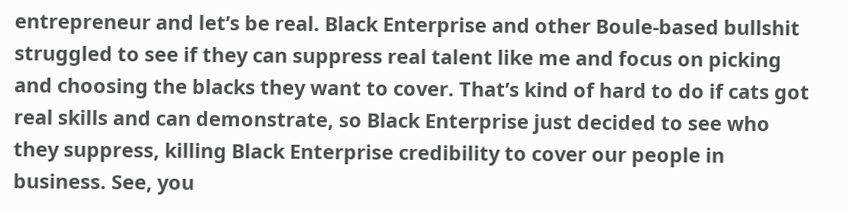entrepreneur and let’s be real. Black Enterprise and other Boule-based bullshit struggled to see if they can suppress real talent like me and focus on picking and choosing the blacks they want to cover. That’s kind of hard to do if cats got real skills and can demonstrate, so Black Enterprise just decided to see who they suppress, killing Black Enterprise credibility to cover our people in business. See, you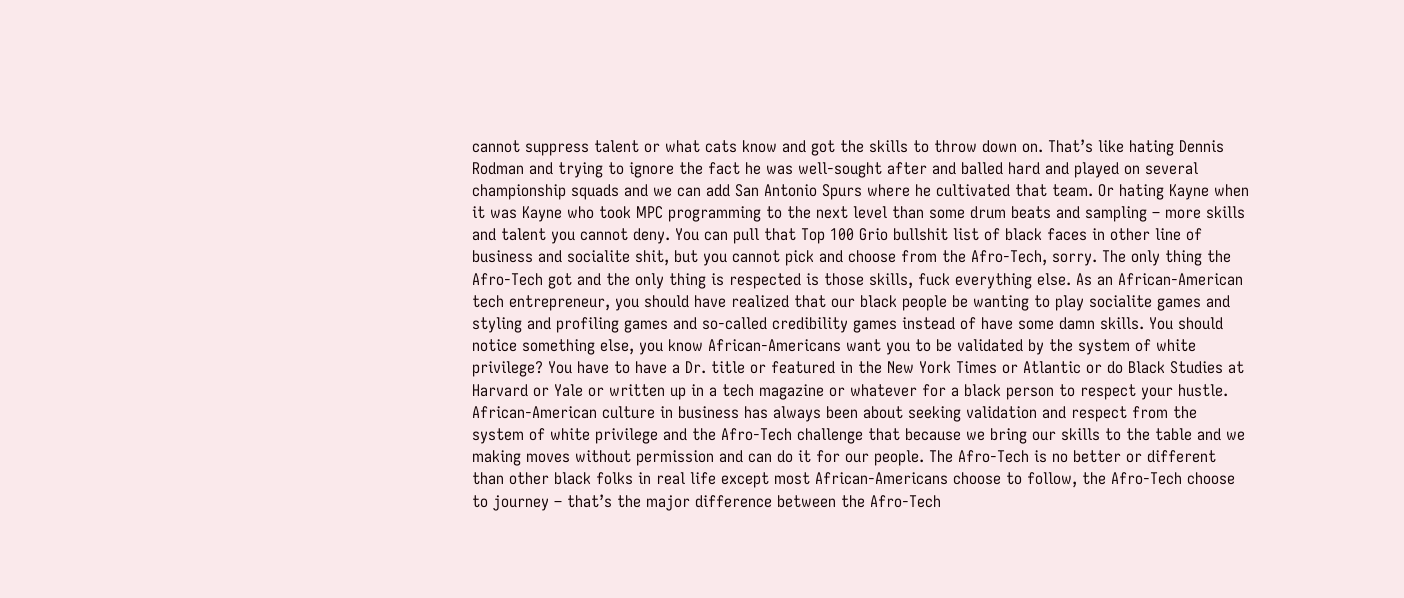cannot suppress talent or what cats know and got the skills to throw down on. That’s like hating Dennis Rodman and trying to ignore the fact he was well-sought after and balled hard and played on several championship squads and we can add San Antonio Spurs where he cultivated that team. Or hating Kayne when it was Kayne who took MPC programming to the next level than some drum beats and sampling – more skills and talent you cannot deny. You can pull that Top 100 Grio bullshit list of black faces in other line of business and socialite shit, but you cannot pick and choose from the Afro-Tech, sorry. The only thing the Afro-Tech got and the only thing is respected is those skills, fuck everything else. As an African-American tech entrepreneur, you should have realized that our black people be wanting to play socialite games and styling and profiling games and so-called credibility games instead of have some damn skills. You should notice something else, you know African-Americans want you to be validated by the system of white privilege? You have to have a Dr. title or featured in the New York Times or Atlantic or do Black Studies at Harvard or Yale or written up in a tech magazine or whatever for a black person to respect your hustle. African-American culture in business has always been about seeking validation and respect from the system of white privilege and the Afro-Tech challenge that because we bring our skills to the table and we making moves without permission and can do it for our people. The Afro-Tech is no better or different than other black folks in real life except most African-Americans choose to follow, the Afro-Tech choose to journey – that’s the major difference between the Afro-Tech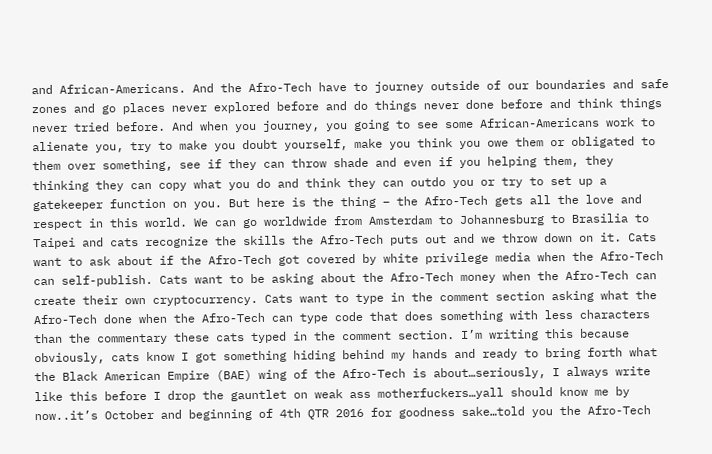and African-Americans. And the Afro-Tech have to journey outside of our boundaries and safe zones and go places never explored before and do things never done before and think things never tried before. And when you journey, you going to see some African-Americans work to alienate you, try to make you doubt yourself, make you think you owe them or obligated to them over something, see if they can throw shade and even if you helping them, they thinking they can copy what you do and think they can outdo you or try to set up a gatekeeper function on you. But here is the thing – the Afro-Tech gets all the love and respect in this world. We can go worldwide from Amsterdam to Johannesburg to Brasilia to Taipei and cats recognize the skills the Afro-Tech puts out and we throw down on it. Cats want to ask about if the Afro-Tech got covered by white privilege media when the Afro-Tech can self-publish. Cats want to be asking about the Afro-Tech money when the Afro-Tech can create their own cryptocurrency. Cats want to type in the comment section asking what the Afro-Tech done when the Afro-Tech can type code that does something with less characters than the commentary these cats typed in the comment section. I’m writing this because obviously, cats know I got something hiding behind my hands and ready to bring forth what the Black American Empire (BAE) wing of the Afro-Tech is about…seriously, I always write like this before I drop the gauntlet on weak ass motherfuckers…yall should know me by now..it’s October and beginning of 4th QTR 2016 for goodness sake…told you the Afro-Tech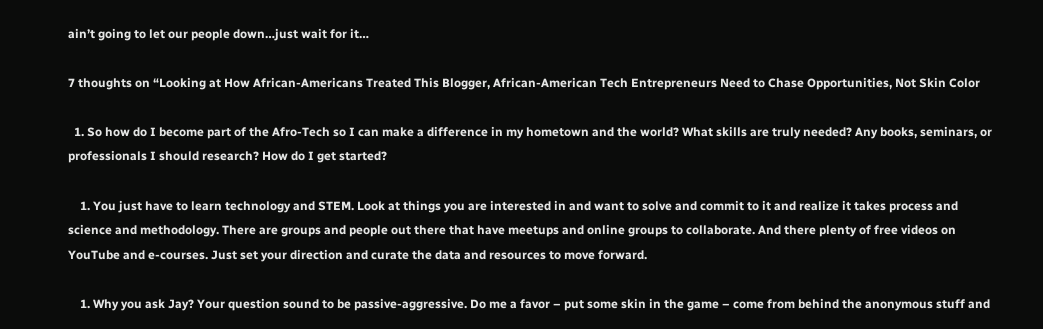ain’t going to let our people down…just wait for it…

7 thoughts on “Looking at How African-Americans Treated This Blogger, African-American Tech Entrepreneurs Need to Chase Opportunities, Not Skin Color

  1. So how do I become part of the Afro-Tech so I can make a difference in my hometown and the world? What skills are truly needed? Any books, seminars, or professionals I should research? How do I get started?

    1. You just have to learn technology and STEM. Look at things you are interested in and want to solve and commit to it and realize it takes process and science and methodology. There are groups and people out there that have meetups and online groups to collaborate. And there plenty of free videos on YouTube and e-courses. Just set your direction and curate the data and resources to move forward.

    1. Why you ask Jay? Your question sound to be passive-aggressive. Do me a favor – put some skin in the game – come from behind the anonymous stuff and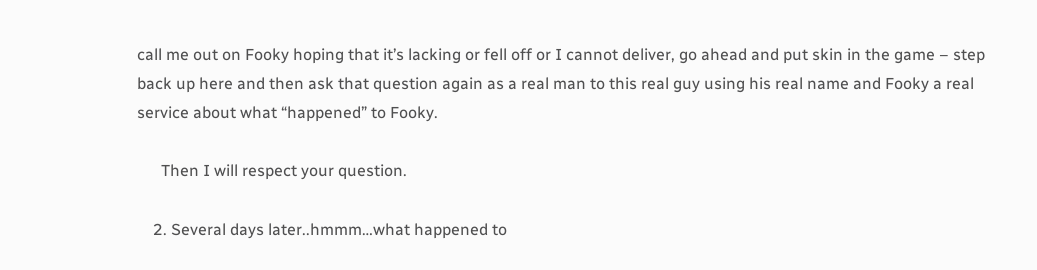call me out on Fooky hoping that it’s lacking or fell off or I cannot deliver, go ahead and put skin in the game – step back up here and then ask that question again as a real man to this real guy using his real name and Fooky a real service about what “happened” to Fooky.

      Then I will respect your question.

    2. Several days later..hmmm…what happened to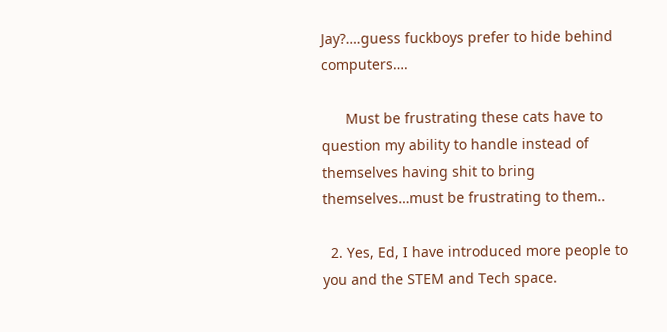Jay?….guess fuckboys prefer to hide behind computers….

      Must be frustrating these cats have to question my ability to handle instead of themselves having shit to bring themselves…must be frustrating to them..

  2. Yes, Ed, I have introduced more people to you and the STEM and Tech space.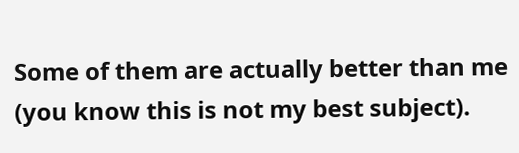Some of them are actually better than me (you know this is not my best subject).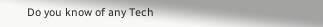Do you know of any Tech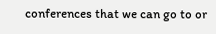conferences that we can go to or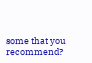some that you recommend?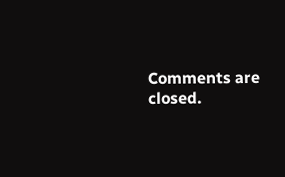Comments are closed.